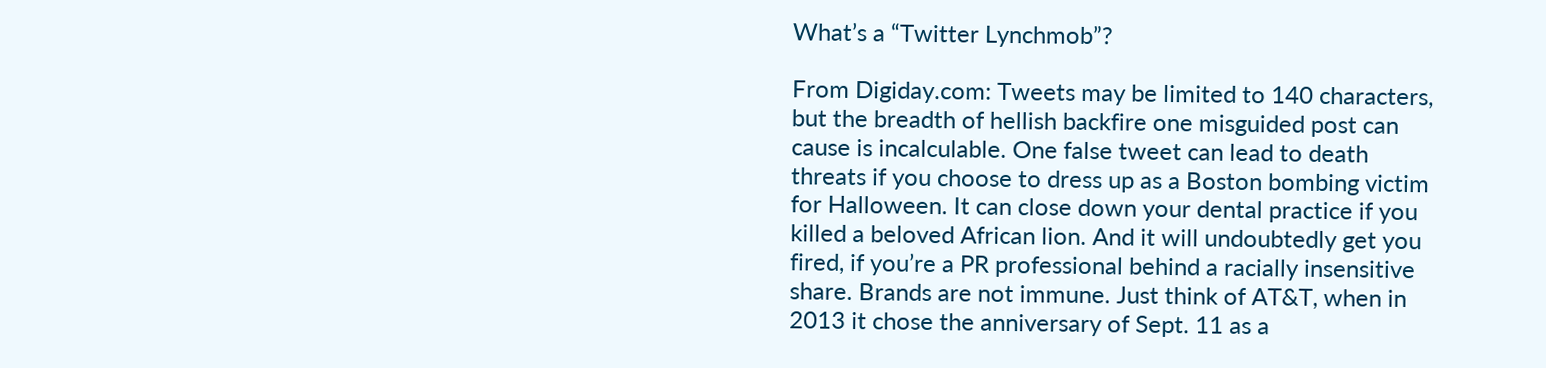What’s a “Twitter Lynchmob”?

From Digiday.com: Tweets may be limited to 140 characters, but the breadth of hellish backfire one misguided post can cause is incalculable. One false tweet can lead to death threats if you choose to dress up as a Boston bombing victim for Halloween. It can close down your dental practice if you killed a beloved African lion. And it will undoubtedly get you fired, if you’re a PR professional behind a racially insensitive share. Brands are not immune. Just think of AT&T, when in 2013 it chose the anniversary of Sept. 11 as a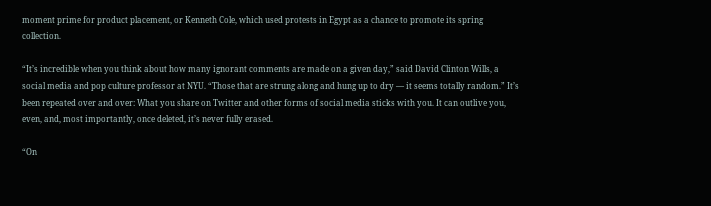moment prime for product placement, or Kenneth Cole, which used protests in Egypt as a chance to promote its spring collection.

“It’s incredible when you think about how many ignorant comments are made on a given day,” said David Clinton Wills, a social media and pop culture professor at NYU. “Those that are strung along and hung up to dry — it seems totally random.” It’s been repeated over and over: What you share on Twitter and other forms of social media sticks with you. It can outlive you, even, and, most importantly, once deleted, it’s never fully erased.

“On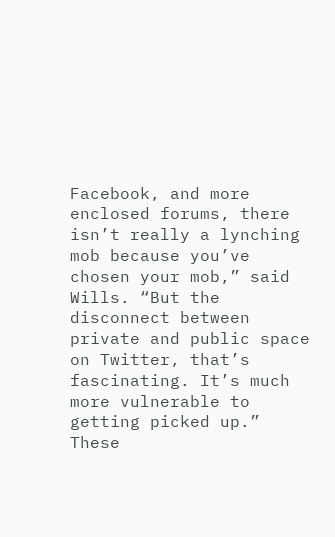Facebook, and more enclosed forums, there isn’t really a lynching mob because you’ve chosen your mob,” said Wills. “But the disconnect between private and public space on Twitter, that’s fascinating. It’s much more vulnerable to getting picked up.” These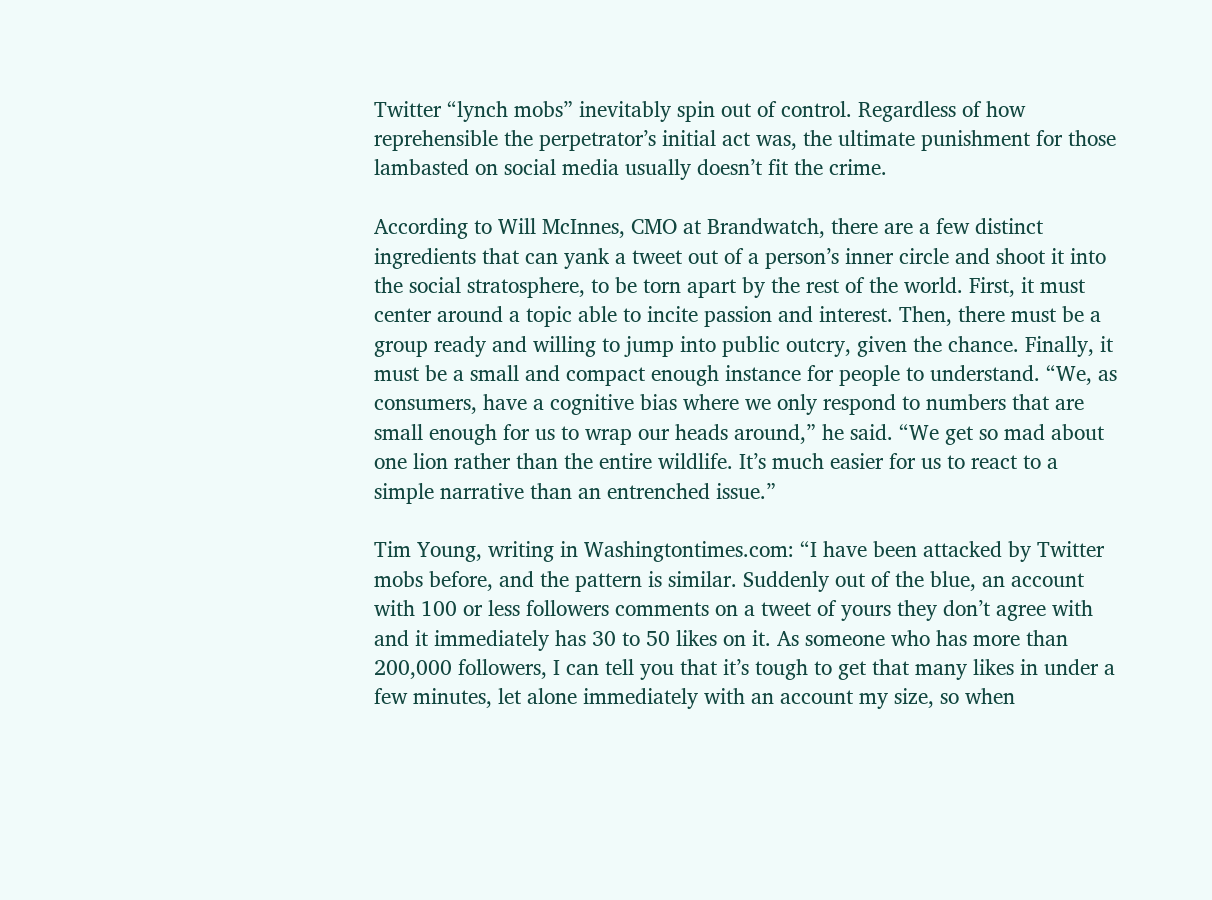Twitter “lynch mobs” inevitably spin out of control. Regardless of how reprehensible the perpetrator’s initial act was, the ultimate punishment for those lambasted on social media usually doesn’t fit the crime.

According to Will McInnes, CMO at Brandwatch, there are a few distinct ingredients that can yank a tweet out of a person’s inner circle and shoot it into the social stratosphere, to be torn apart by the rest of the world. First, it must center around a topic able to incite passion and interest. Then, there must be a group ready and willing to jump into public outcry, given the chance. Finally, it must be a small and compact enough instance for people to understand. “We, as consumers, have a cognitive bias where we only respond to numbers that are small enough for us to wrap our heads around,” he said. “We get so mad about one lion rather than the entire wildlife. It’s much easier for us to react to a simple narrative than an entrenched issue.”

Tim Young, writing in Washingtontimes.com: “I have been attacked by Twitter mobs before, and the pattern is similar. Suddenly out of the blue, an account with 100 or less followers comments on a tweet of yours they don’t agree with and it immediately has 30 to 50 likes on it. As someone who has more than 200,000 followers, I can tell you that it’s tough to get that many likes in under a few minutes, let alone immediately with an account my size, so when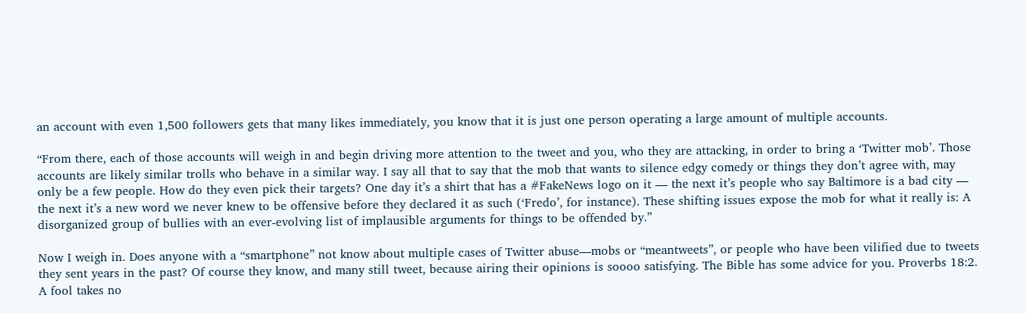an account with even 1,500 followers gets that many likes immediately, you know that it is just one person operating a large amount of multiple accounts.

“From there, each of those accounts will weigh in and begin driving more attention to the tweet and you, who they are attacking, in order to bring a ‘Twitter mob’. Those accounts are likely similar trolls who behave in a similar way. I say all that to say that the mob that wants to silence edgy comedy or things they don’t agree with, may only be a few people. How do they even pick their targets? One day it’s a shirt that has a #FakeNews logo on it — the next it’s people who say Baltimore is a bad city — the next it’s a new word we never knew to be offensive before they declared it as such (‘Fredo’, for instance). These shifting issues expose the mob for what it really is: A disorganized group of bullies with an ever-evolving list of implausible arguments for things to be offended by.”

Now I weigh in. Does anyone with a “smartphone” not know about multiple cases of Twitter abuse—mobs or “meantweets”, or people who have been vilified due to tweets they sent years in the past? Of course they know, and many still tweet, because airing their opinions is soooo satisfying. The Bible has some advice for you. Proverbs 18:2. A fool takes no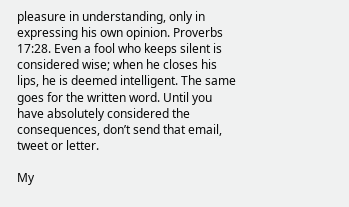pleasure in understanding, only in expressing his own opinion. Proverbs 17:28. Even a fool who keeps silent is considered wise; when he closes his lips, he is deemed intelligent. The same goes for the written word. Until you have absolutely considered the consequences, don’t send that email, tweet or letter.

My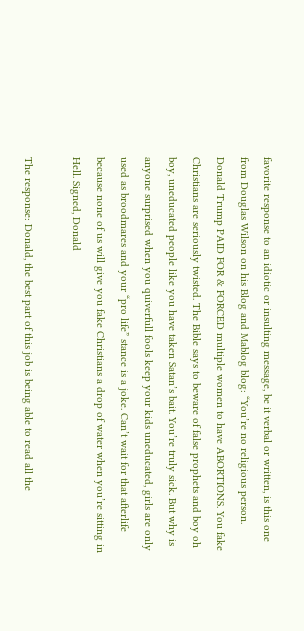favorite response to an idiotic or insulting message, be it verbal or written, is this one from Douglas Wilson on his Blog and Mablog blog: “You’re no religious person. Donald Trump PAID FOR & FORCED multiple women to have ABORTIONS. You fake Christians are seriously twisted. The Bible says to beware of false prophets and boy oh boy, uneducated people like you have taken Satan’s bait. You’re truly sick. But why is anyone surprised when you quiverfull fools keep your kids uneducated, girls are only used as broodmares and your “pro life” stance is a joke. Can’t wait for that afterlife because none of us will give you fake Christians a drop of water when you’re sitting in Hell. Signed, Donald

The response: Donald, the best part of this job is being able to read all the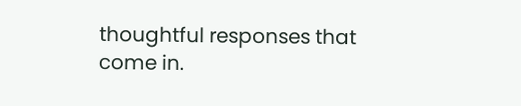thoughtful responses that come in.